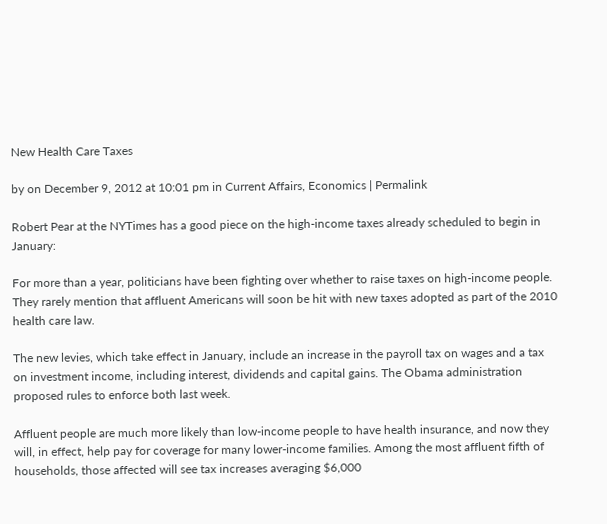New Health Care Taxes

by on December 9, 2012 at 10:01 pm in Current Affairs, Economics | Permalink

Robert Pear at the NYTimes has a good piece on the high-income taxes already scheduled to begin in January:

For more than a year, politicians have been fighting over whether to raise taxes on high-income people. They rarely mention that affluent Americans will soon be hit with new taxes adopted as part of the 2010 health care law.

The new levies, which take effect in January, include an increase in the payroll tax on wages and a tax on investment income, including interest, dividends and capital gains. The Obama administration proposed rules to enforce both last week.

Affluent people are much more likely than low-income people to have health insurance, and now they will, in effect, help pay for coverage for many lower-income families. Among the most affluent fifth of households, those affected will see tax increases averaging $6,000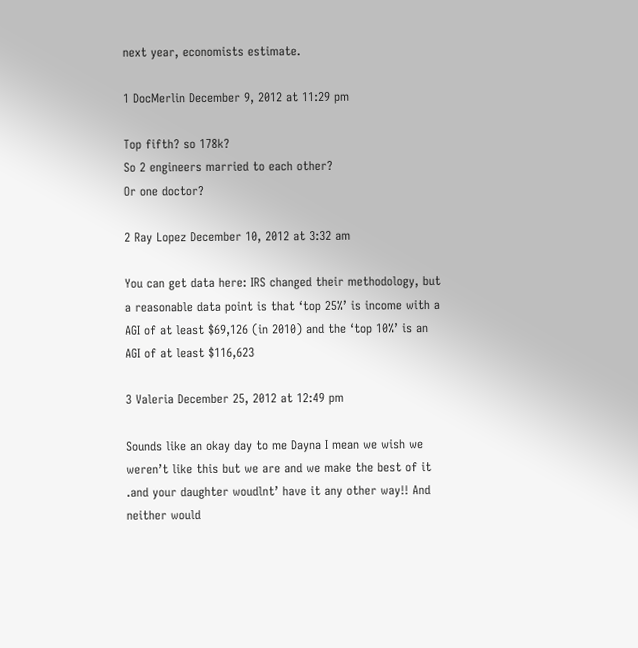next year, economists estimate.

1 DocMerlin December 9, 2012 at 11:29 pm

Top fifth? so 178k?
So 2 engineers married to each other?
Or one doctor?

2 Ray Lopez December 10, 2012 at 3:32 am

You can get data here: IRS changed their methodology, but a reasonable data point is that ‘top 25%’ is income with a AGI of at least $69,126 (in 2010) and the ‘top 10%’ is an AGI of at least $116,623

3 Valeria December 25, 2012 at 12:49 pm

Sounds like an okay day to me Dayna I mean we wish we weren’t like this but we are and we make the best of it .and your daughter woudlnt’ have it any other way!! And neither would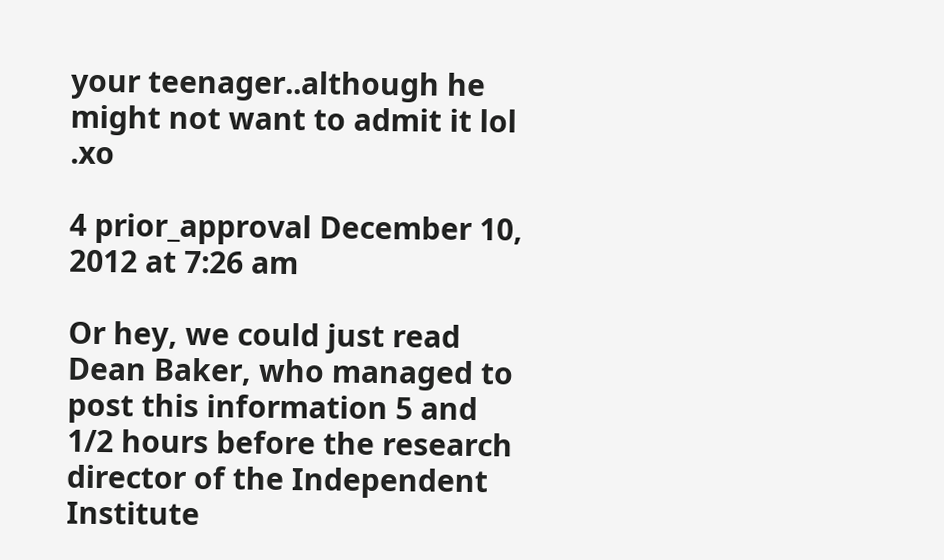your teenager..although he might not want to admit it lol .xo

4 prior_approval December 10, 2012 at 7:26 am

Or hey, we could just read Dean Baker, who managed to post this information 5 and 1/2 hours before the research director of the Independent Institute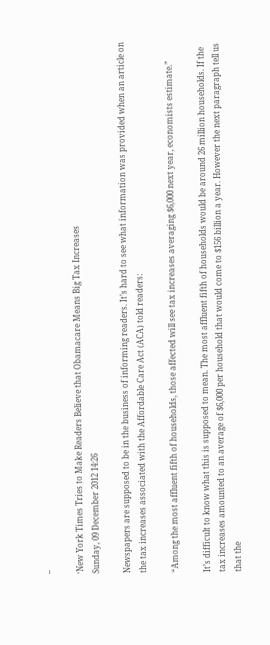–

‘New York Times Tries to Make Readers Believe that Obamacare Means Big Tax Increases
Sunday, 09 December 2012 14:26

Newspapers are supposed to be in the business of informing readers. It’s hard to see what information was provided when an article on the tax increases associated with the Affordable Care Act (ACA) told readers:

“Among the most affluent fifth of households, those affected will see tax increases averaging $6,000 next year, economists estimate.”

It’s difficult to know what this is supposed to mean. The most affluent fifth of households would be around 26 million households. If the tax increases amounted to an average of $6,000 per household that would come to $156 billion a year. However the next paragraph tell us that the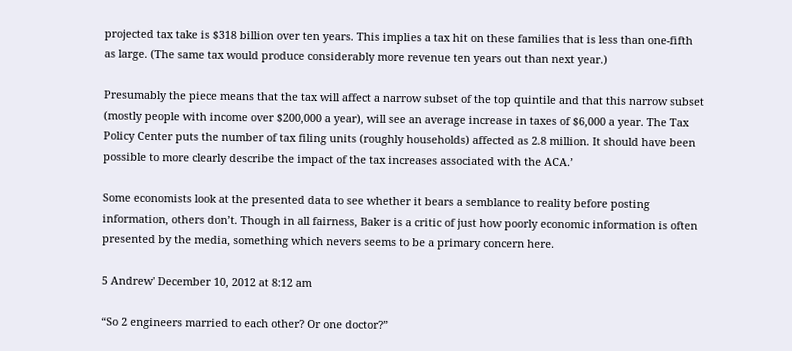projected tax take is $318 billion over ten years. This implies a tax hit on these families that is less than one-fifth as large. (The same tax would produce considerably more revenue ten years out than next year.)

Presumably the piece means that the tax will affect a narrow subset of the top quintile and that this narrow subset (mostly people with income over $200,000 a year), will see an average increase in taxes of $6,000 a year. The Tax Policy Center puts the number of tax filing units (roughly households) affected as 2.8 million. It should have been possible to more clearly describe the impact of the tax increases associated with the ACA.’

Some economists look at the presented data to see whether it bears a semblance to reality before posting information, others don’t. Though in all fairness, Baker is a critic of just how poorly economic information is often presented by the media, something which nevers seems to be a primary concern here.

5 Andrew' December 10, 2012 at 8:12 am

“So 2 engineers married to each other? Or one doctor?”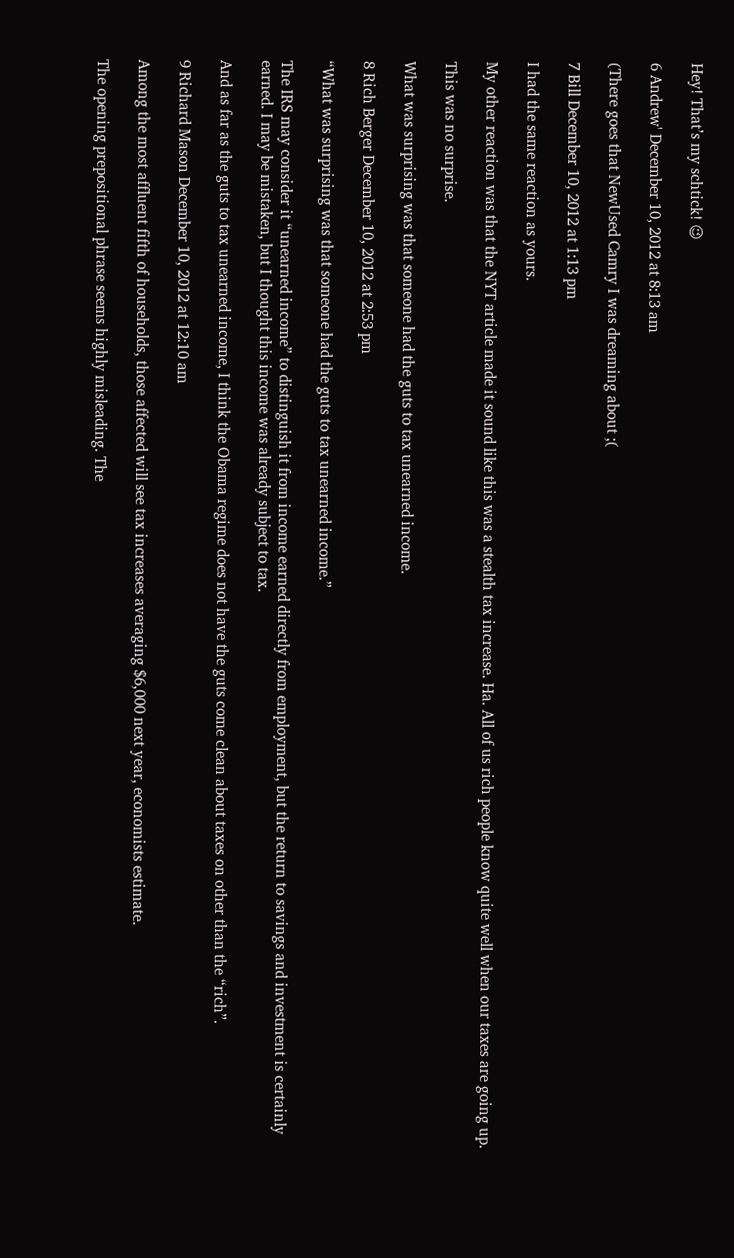Hey! That’s my schtick! 😉

6 Andrew' December 10, 2012 at 8:13 am

(There goes that NewUsed Camry I was dreaming about ;(

7 Bill December 10, 2012 at 1:13 pm

I had the same reaction as yours.

My other reaction was that the NYT article made it sound like this was a stealth tax increase. Ha. All of us rich people know quite well when our taxes are going up.

This was no surprise.

What was surprising was that someone had the guts to tax unearned income.

8 Rich Berger December 10, 2012 at 2:53 pm

“What was surprising was that someone had the guts to tax unearned income.”

The IRS may consider it “unearned income” to distinguish it from income earned directly from employment, but the return to savings and investment is certainly earned. I may be mistaken, but I thought this income was already subject to tax.

And as far as the guts to tax unearned income, I think the Obama regime does not have the guts come clean about taxes on other than the “rich”.

9 Richard Mason December 10, 2012 at 12:10 am

Among the most affluent fifth of households, those affected will see tax increases averaging $6,000 next year, economists estimate.

The opening prepositional phrase seems highly misleading. The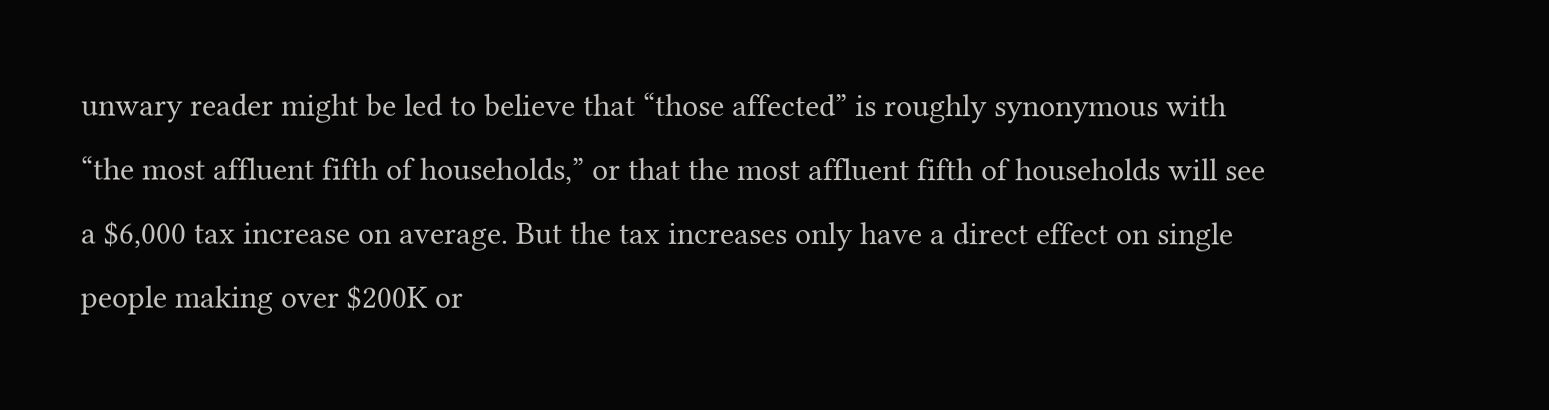unwary reader might be led to believe that “those affected” is roughly synonymous with “the most affluent fifth of households,” or that the most affluent fifth of households will see a $6,000 tax increase on average. But the tax increases only have a direct effect on single people making over $200K or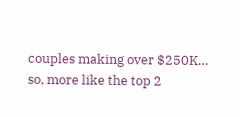couples making over $250K… so, more like the top 2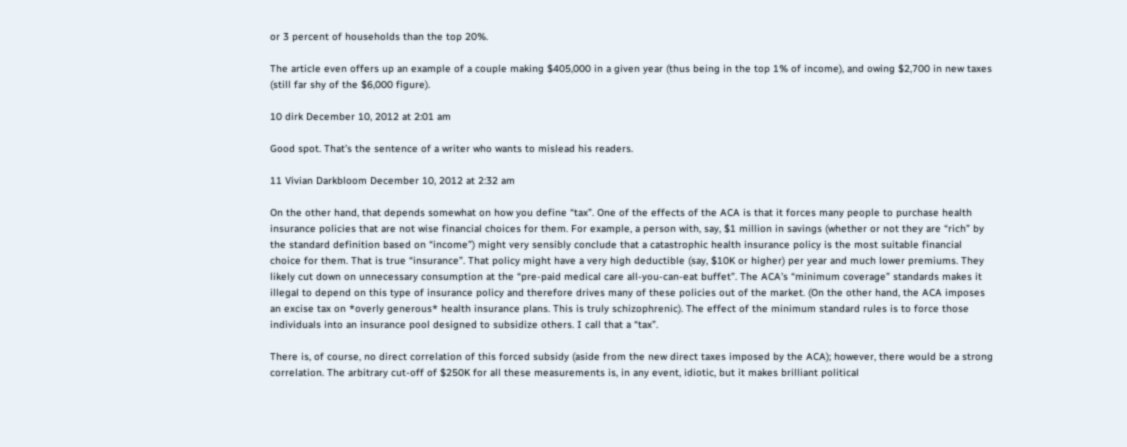or 3 percent of households than the top 20%.

The article even offers up an example of a couple making $405,000 in a given year (thus being in the top 1% of income), and owing $2,700 in new taxes (still far shy of the $6,000 figure).

10 dirk December 10, 2012 at 2:01 am

Good spot. That’s the sentence of a writer who wants to mislead his readers.

11 Vivian Darkbloom December 10, 2012 at 2:32 am

On the other hand, that depends somewhat on how you define “tax”. One of the effects of the ACA is that it forces many people to purchase health insurance policies that are not wise financial choices for them. For example, a person with, say, $1 million in savings (whether or not they are “rich” by the standard definition based on “income”) might very sensibly conclude that a catastrophic health insurance policy is the most suitable financial choice for them. That is true “insurance”. That policy might have a very high deductible (say, $10K or higher) per year and much lower premiums. They likely cut down on unnecessary consumption at the “pre-paid medical care all-you-can-eat buffet”. The ACA’s “minimum coverage” standards makes it illegal to depend on this type of insurance policy and therefore drives many of these policies out of the market. (On the other hand, the ACA imposes an excise tax on *overly generous* health insurance plans. This is truly schizophrenic). The effect of the minimum standard rules is to force those individuals into an insurance pool designed to subsidize others. I call that a “tax”.

There is, of course, no direct correlation of this forced subsidy (aside from the new direct taxes imposed by the ACA); however, there would be a strong correlation. The arbitrary cut-off of $250K for all these measurements is, in any event, idiotic, but it makes brilliant political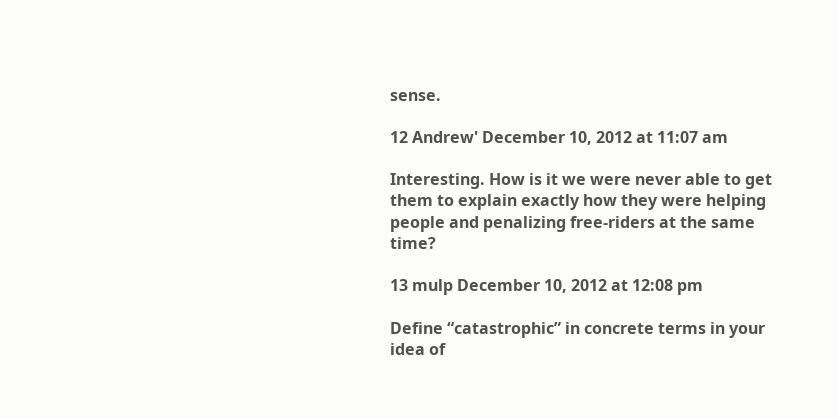sense.

12 Andrew' December 10, 2012 at 11:07 am

Interesting. How is it we were never able to get them to explain exactly how they were helping people and penalizing free-riders at the same time?

13 mulp December 10, 2012 at 12:08 pm

Define “catastrophic” in concrete terms in your idea of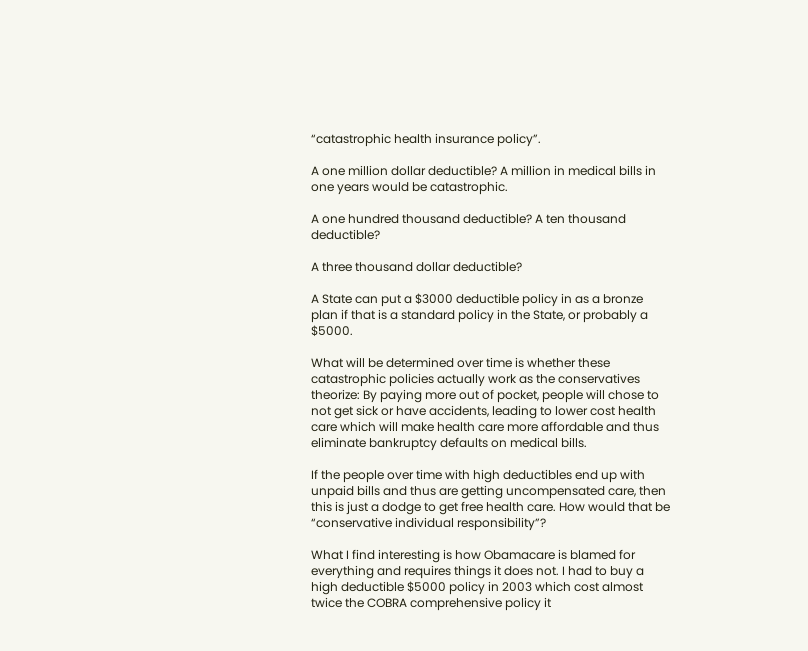“catastrophic health insurance policy”.

A one million dollar deductible? A million in medical bills in one years would be catastrophic.

A one hundred thousand deductible? A ten thousand deductible?

A three thousand dollar deductible?

A State can put a $3000 deductible policy in as a bronze plan if that is a standard policy in the State, or probably a $5000.

What will be determined over time is whether these catastrophic policies actually work as the conservatives theorize: By paying more out of pocket, people will chose to not get sick or have accidents, leading to lower cost health care which will make health care more affordable and thus eliminate bankruptcy defaults on medical bills.

If the people over time with high deductibles end up with unpaid bills and thus are getting uncompensated care, then this is just a dodge to get free health care. How would that be “conservative individual responsibility”?

What I find interesting is how Obamacare is blamed for everything and requires things it does not. I had to buy a high deductible $5000 policy in 2003 which cost almost twice the COBRA comprehensive policy it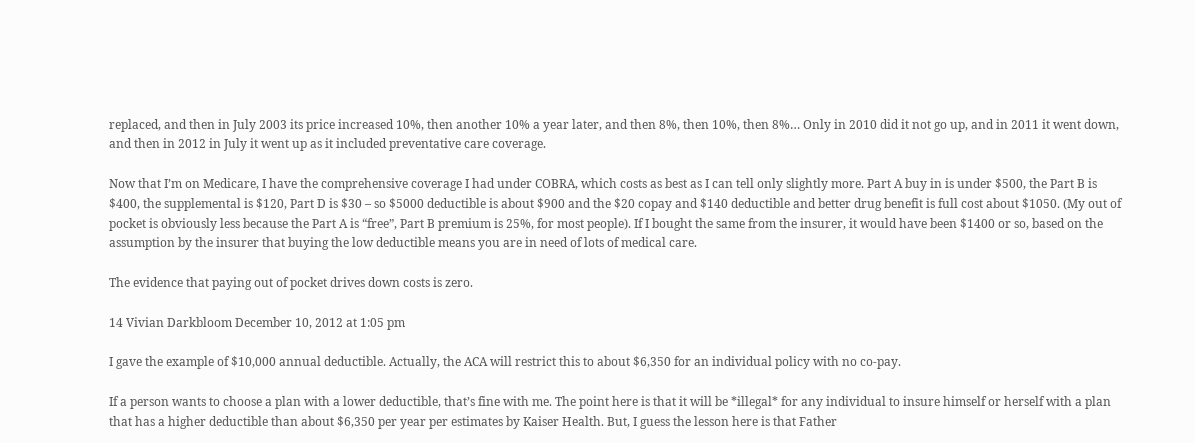replaced, and then in July 2003 its price increased 10%, then another 10% a year later, and then 8%, then 10%, then 8%… Only in 2010 did it not go up, and in 2011 it went down, and then in 2012 in July it went up as it included preventative care coverage.

Now that I’m on Medicare, I have the comprehensive coverage I had under COBRA, which costs as best as I can tell only slightly more. Part A buy in is under $500, the Part B is $400, the supplemental is $120, Part D is $30 – so $5000 deductible is about $900 and the $20 copay and $140 deductible and better drug benefit is full cost about $1050. (My out of pocket is obviously less because the Part A is “free”, Part B premium is 25%, for most people). If I bought the same from the insurer, it would have been $1400 or so, based on the assumption by the insurer that buying the low deductible means you are in need of lots of medical care.

The evidence that paying out of pocket drives down costs is zero.

14 Vivian Darkbloom December 10, 2012 at 1:05 pm

I gave the example of $10,000 annual deductible. Actually, the ACA will restrict this to about $6,350 for an individual policy with no co-pay.

If a person wants to choose a plan with a lower deductible, that’s fine with me. The point here is that it will be *illegal* for any individual to insure himself or herself with a plan that has a higher deductible than about $6,350 per year per estimates by Kaiser Health. But, I guess the lesson here is that Father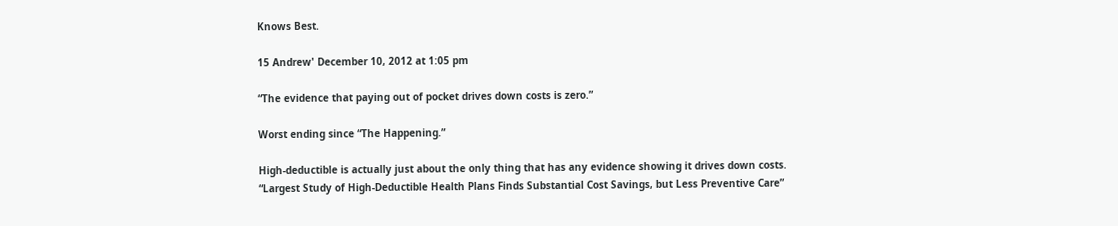Knows Best.

15 Andrew' December 10, 2012 at 1:05 pm

“The evidence that paying out of pocket drives down costs is zero.”

Worst ending since “The Happening.”

High-deductible is actually just about the only thing that has any evidence showing it drives down costs.
“Largest Study of High-Deductible Health Plans Finds Substantial Cost Savings, but Less Preventive Care”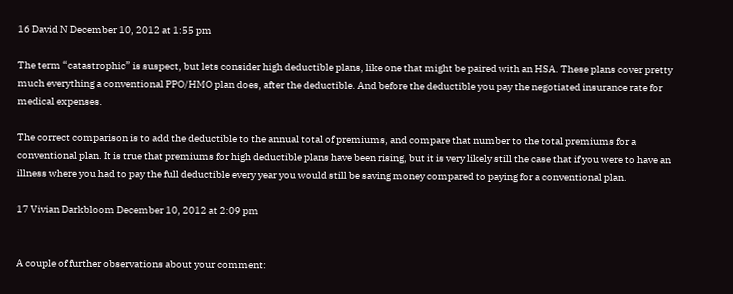16 David N December 10, 2012 at 1:55 pm

The term “catastrophic” is suspect, but lets consider high deductible plans, like one that might be paired with an HSA. These plans cover pretty much everything a conventional PPO/HMO plan does, after the deductible. And before the deductible you pay the negotiated insurance rate for medical expenses.

The correct comparison is to add the deductible to the annual total of premiums, and compare that number to the total premiums for a conventional plan. It is true that premiums for high deductible plans have been rising, but it is very likely still the case that if you were to have an illness where you had to pay the full deductible every year you would still be saving money compared to paying for a conventional plan.

17 Vivian Darkbloom December 10, 2012 at 2:09 pm


A couple of further observations about your comment: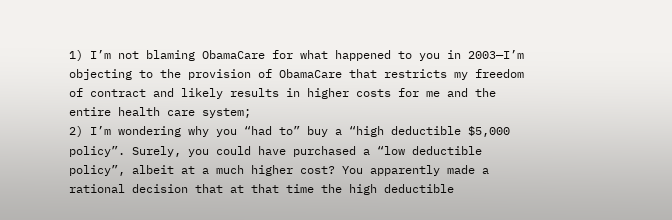1) I’m not blaming ObamaCare for what happened to you in 2003—I’m objecting to the provision of ObamaCare that restricts my freedom of contract and likely results in higher costs for me and the entire health care system;
2) I’m wondering why you “had to” buy a “high deductible $5,000 policy”. Surely, you could have purchased a “low deductible policy”, albeit at a much higher cost? You apparently made a rational decision that at that time the high deductible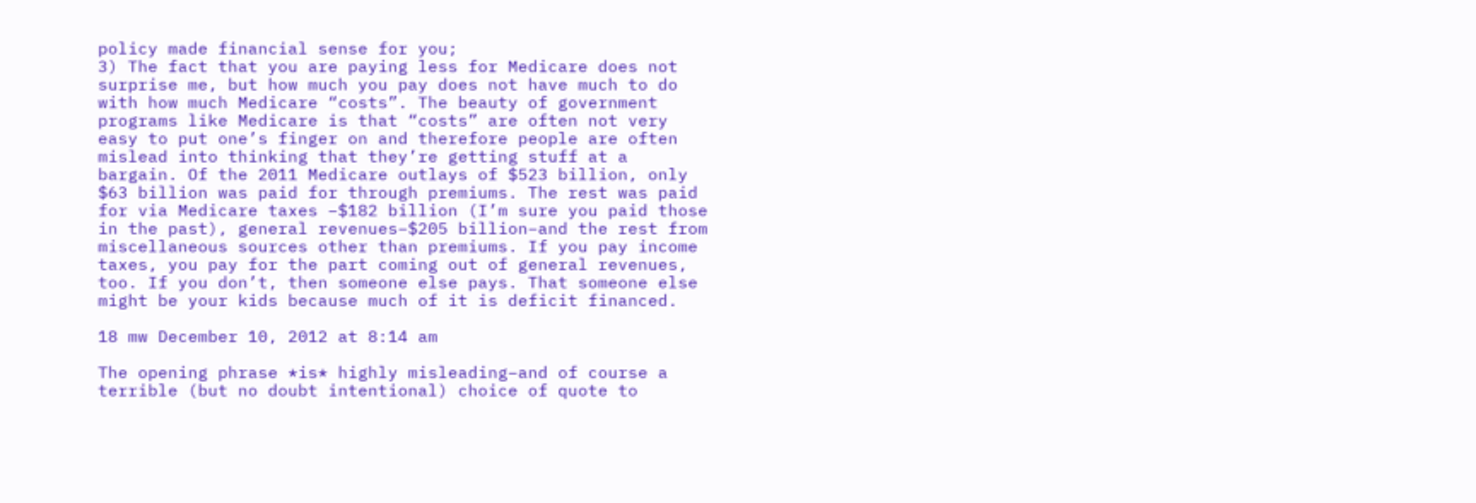policy made financial sense for you;
3) The fact that you are paying less for Medicare does not surprise me, but how much you pay does not have much to do with how much Medicare “costs”. The beauty of government programs like Medicare is that “costs” are often not very easy to put one’s finger on and therefore people are often mislead into thinking that they’re getting stuff at a bargain. Of the 2011 Medicare outlays of $523 billion, only $63 billion was paid for through premiums. The rest was paid for via Medicare taxes –$182 billion (I’m sure you paid those in the past), general revenues–$205 billion–and the rest from miscellaneous sources other than premiums. If you pay income taxes, you pay for the part coming out of general revenues, too. If you don’t, then someone else pays. That someone else might be your kids because much of it is deficit financed.

18 mw December 10, 2012 at 8:14 am

The opening phrase *is* highly misleading–and of course a terrible (but no doubt intentional) choice of quote to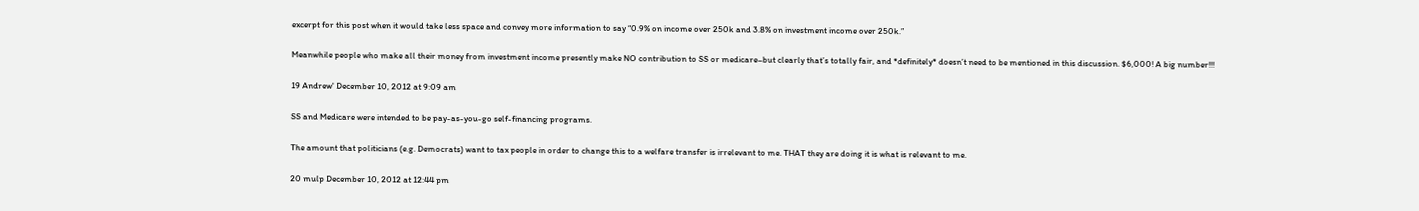excerpt for this post when it would take less space and convey more information to say “0.9% on income over 250k and 3.8% on investment income over 250k.”

Meanwhile people who make all their money from investment income presently make NO contribution to SS or medicare–but clearly that’s totally fair, and *definitely* doesn’t need to be mentioned in this discussion. $6,000! A big number!!!

19 Andrew' December 10, 2012 at 9:09 am

SS and Medicare were intended to be pay-as-you-go self-financing programs.

The amount that politicians (e.g. Democrats) want to tax people in order to change this to a welfare transfer is irrelevant to me. THAT they are doing it is what is relevant to me.

20 mulp December 10, 2012 at 12:44 pm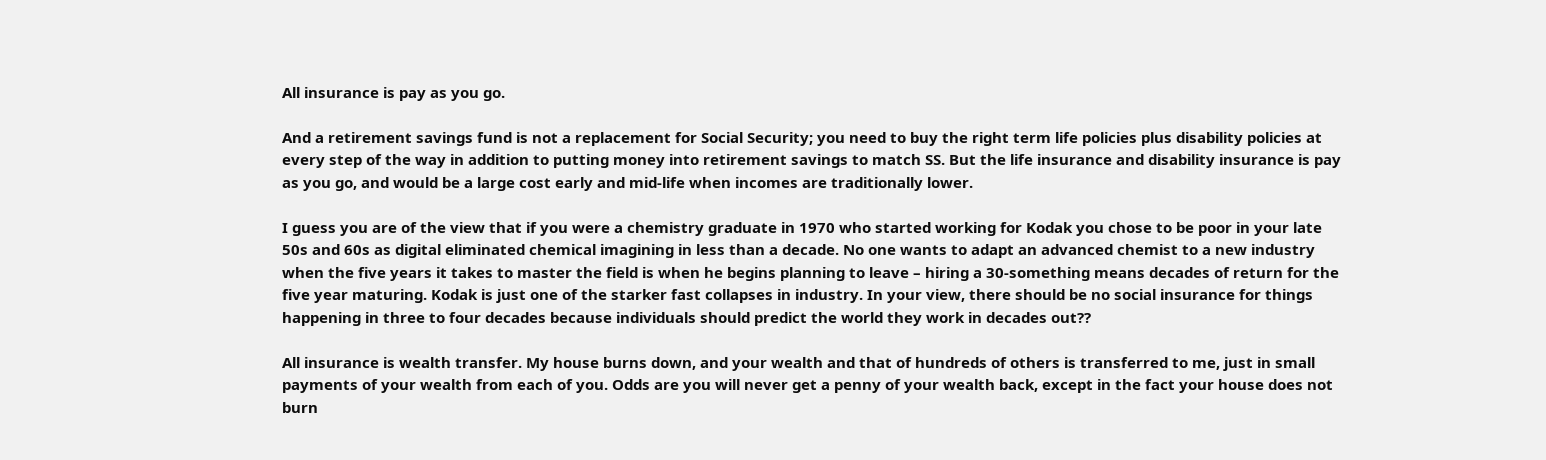All insurance is pay as you go.

And a retirement savings fund is not a replacement for Social Security; you need to buy the right term life policies plus disability policies at every step of the way in addition to putting money into retirement savings to match SS. But the life insurance and disability insurance is pay as you go, and would be a large cost early and mid-life when incomes are traditionally lower.

I guess you are of the view that if you were a chemistry graduate in 1970 who started working for Kodak you chose to be poor in your late 50s and 60s as digital eliminated chemical imagining in less than a decade. No one wants to adapt an advanced chemist to a new industry when the five years it takes to master the field is when he begins planning to leave – hiring a 30-something means decades of return for the five year maturing. Kodak is just one of the starker fast collapses in industry. In your view, there should be no social insurance for things happening in three to four decades because individuals should predict the world they work in decades out??

All insurance is wealth transfer. My house burns down, and your wealth and that of hundreds of others is transferred to me, just in small payments of your wealth from each of you. Odds are you will never get a penny of your wealth back, except in the fact your house does not burn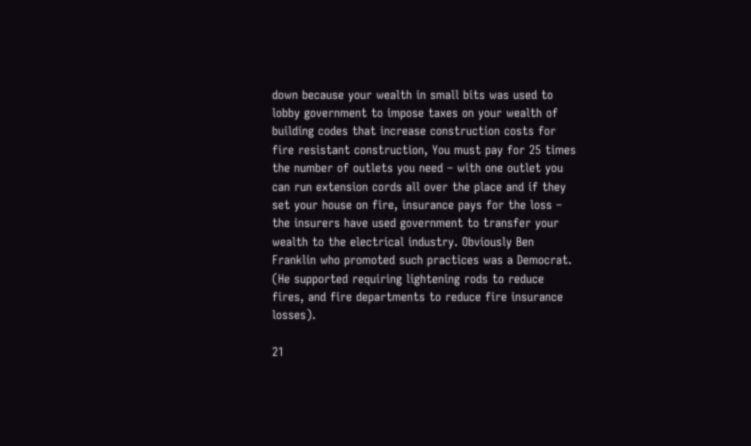down because your wealth in small bits was used to lobby government to impose taxes on your wealth of building codes that increase construction costs for fire resistant construction, You must pay for 25 times the number of outlets you need – with one outlet you can run extension cords all over the place and if they set your house on fire, insurance pays for the loss – the insurers have used government to transfer your wealth to the electrical industry. Obviously Ben Franklin who promoted such practices was a Democrat. (He supported requiring lightening rods to reduce fires, and fire departments to reduce fire insurance losses).

21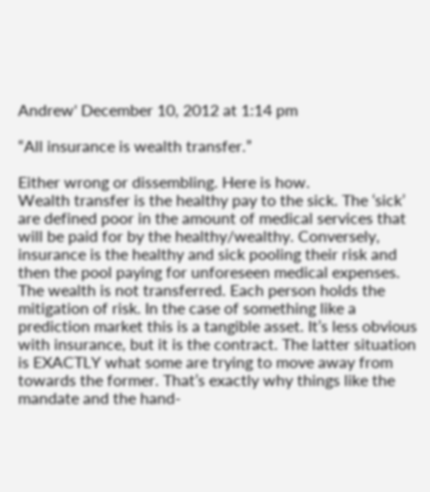Andrew' December 10, 2012 at 1:14 pm

“All insurance is wealth transfer.”

Either wrong or dissembling. Here is how.
Wealth transfer is the healthy pay to the sick. The ‘sick’ are defined poor in the amount of medical services that will be paid for by the healthy/wealthy. Conversely, insurance is the healthy and sick pooling their risk and then the pool paying for unforeseen medical expenses. The wealth is not transferred. Each person holds the mitigation of risk. In the case of something like a prediction market this is a tangible asset. It’s less obvious with insurance, but it is the contract. The latter situation is EXACTLY what some are trying to move away from towards the former. That’s exactly why things like the mandate and the hand-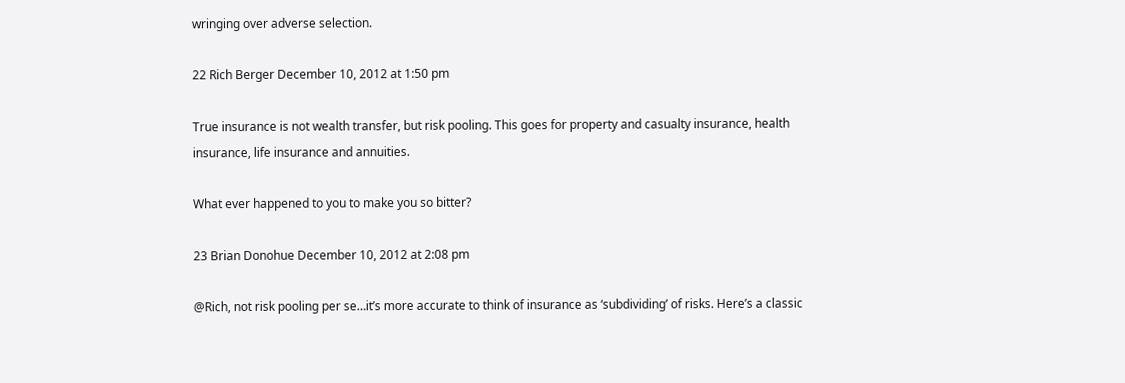wringing over adverse selection.

22 Rich Berger December 10, 2012 at 1:50 pm

True insurance is not wealth transfer, but risk pooling. This goes for property and casualty insurance, health insurance, life insurance and annuities.

What ever happened to you to make you so bitter?

23 Brian Donohue December 10, 2012 at 2:08 pm

@Rich, not risk pooling per se…it’s more accurate to think of insurance as ‘subdividing’ of risks. Here’s a classic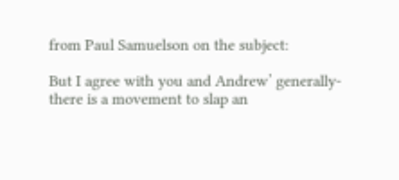from Paul Samuelson on the subject:

But I agree with you and Andrew’ generally- there is a movement to slap an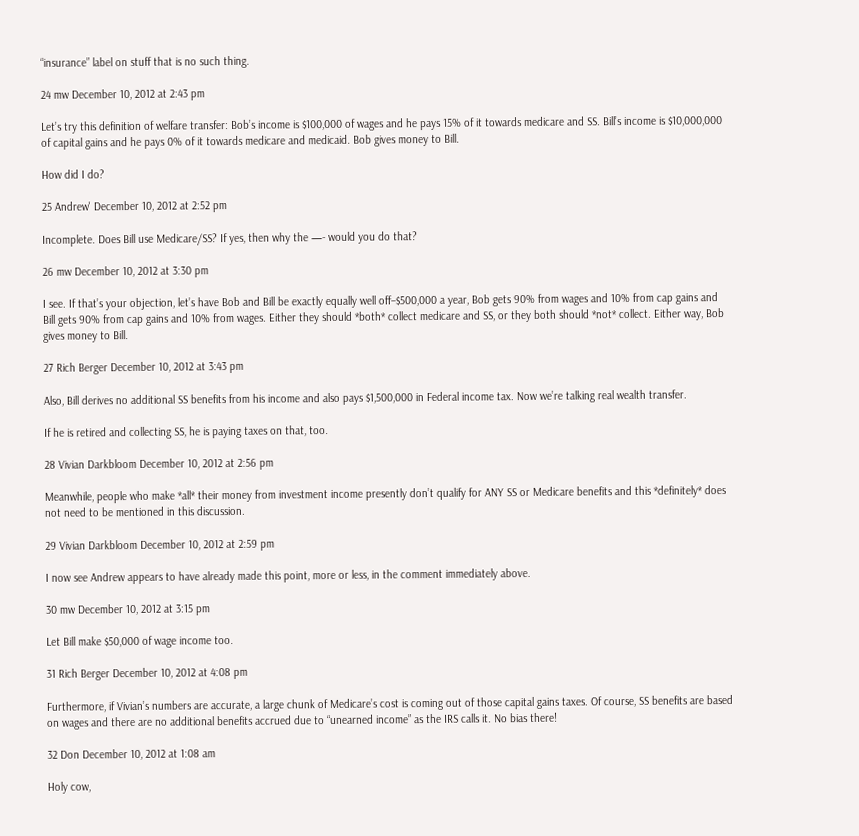“insurance” label on stuff that is no such thing.

24 mw December 10, 2012 at 2:43 pm

Let’s try this definition of welfare transfer: Bob’s income is $100,000 of wages and he pays 15% of it towards medicare and SS. Bill’s income is $10,000,000 of capital gains and he pays 0% of it towards medicare and medicaid. Bob gives money to Bill.

How did I do?

25 Andrew' December 10, 2012 at 2:52 pm

Incomplete. Does Bill use Medicare/SS? If yes, then why the —- would you do that?

26 mw December 10, 2012 at 3:30 pm

I see. If that’s your objection, let’s have Bob and Bill be exactly equally well off–$500,000 a year, Bob gets 90% from wages and 10% from cap gains and Bill gets 90% from cap gains and 10% from wages. Either they should *both* collect medicare and SS, or they both should *not* collect. Either way, Bob gives money to Bill.

27 Rich Berger December 10, 2012 at 3:43 pm

Also, Bill derives no additional SS benefits from his income and also pays $1,500,000 in Federal income tax. Now we’re talking real wealth transfer.

If he is retired and collecting SS, he is paying taxes on that, too.

28 Vivian Darkbloom December 10, 2012 at 2:56 pm

Meanwhile, people who make *all* their money from investment income presently don’t qualify for ANY SS or Medicare benefits and this *definitely* does not need to be mentioned in this discussion.

29 Vivian Darkbloom December 10, 2012 at 2:59 pm

I now see Andrew appears to have already made this point, more or less, in the comment immediately above.

30 mw December 10, 2012 at 3:15 pm

Let Bill make $50,000 of wage income too.

31 Rich Berger December 10, 2012 at 4:08 pm

Furthermore, if Vivian’s numbers are accurate, a large chunk of Medicare’s cost is coming out of those capital gains taxes. Of course, SS benefits are based on wages and there are no additional benefits accrued due to “unearned income” as the IRS calls it. No bias there!

32 Don December 10, 2012 at 1:08 am

Holy cow,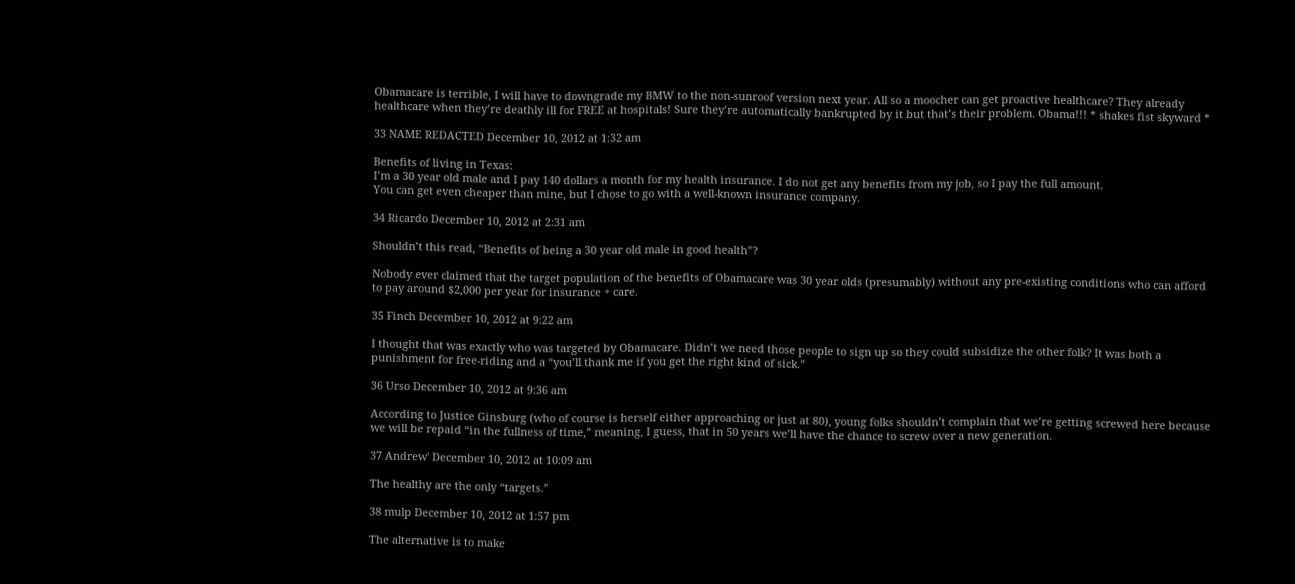Obamacare is terrible, I will have to downgrade my BMW to the non-sunroof version next year. All so a moocher can get proactive healthcare? They already healthcare when they’re deathly ill for FREE at hospitals! Sure they’re automatically bankrupted by it but that’s their problem. Obama!!! * shakes fist skyward *

33 NAME REDACTED December 10, 2012 at 1:32 am

Benefits of living in Texas:
I’m a 30 year old male and I pay 140 dollars a month for my health insurance. I do not get any benefits from my job, so I pay the full amount.
You can get even cheaper than mine, but I chose to go with a well-known insurance company.

34 Ricardo December 10, 2012 at 2:31 am

Shouldn’t this read, “Benefits of being a 30 year old male in good health”?

Nobody ever claimed that the target population of the benefits of Obamacare was 30 year olds (presumably) without any pre-existing conditions who can afford to pay around $2,000 per year for insurance + care.

35 Finch December 10, 2012 at 9:22 am

I thought that was exactly who was targeted by Obamacare. Didn’t we need those people to sign up so they could subsidize the other folk? It was both a punishment for free-riding and a “you’ll thank me if you get the right kind of sick.”

36 Urso December 10, 2012 at 9:36 am

According to Justice Ginsburg (who of course is herself either approaching or just at 80), young folks shouldn’t complain that we’re getting screwed here because we will be repaid “in the fullness of time,” meaning, I guess, that in 50 years we’ll have the chance to screw over a new generation.

37 Andrew' December 10, 2012 at 10:09 am

The healthy are the only “targets.”

38 mulp December 10, 2012 at 1:57 pm

The alternative is to make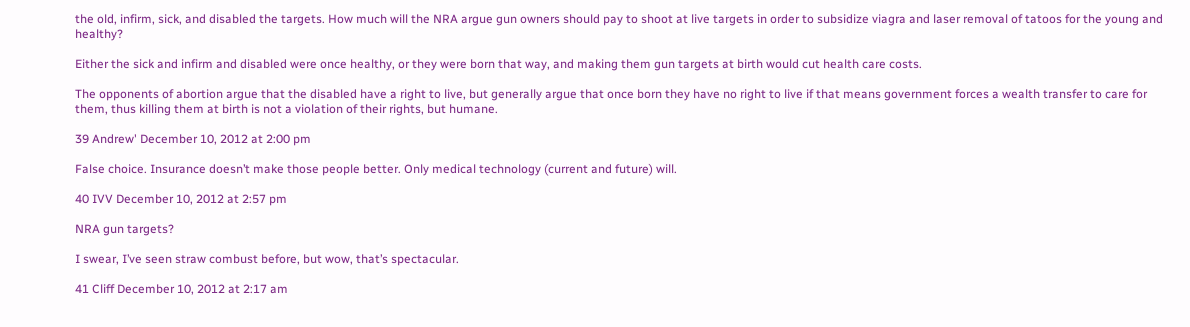the old, infirm, sick, and disabled the targets. How much will the NRA argue gun owners should pay to shoot at live targets in order to subsidize viagra and laser removal of tatoos for the young and healthy?

Either the sick and infirm and disabled were once healthy, or they were born that way, and making them gun targets at birth would cut health care costs.

The opponents of abortion argue that the disabled have a right to live, but generally argue that once born they have no right to live if that means government forces a wealth transfer to care for them, thus killing them at birth is not a violation of their rights, but humane.

39 Andrew' December 10, 2012 at 2:00 pm

False choice. Insurance doesn’t make those people better. Only medical technology (current and future) will.

40 IVV December 10, 2012 at 2:57 pm

NRA gun targets?

I swear, I’ve seen straw combust before, but wow, that’s spectacular.

41 Cliff December 10, 2012 at 2:17 am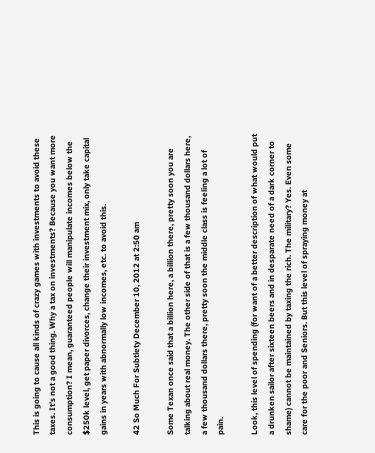This is going to cause all kinds of crazy games with investments to avoid these taxes. It’s not a good thing. Why a tax on investments? Because you want more consumption? I mean, guaranteed people will manipulate incomes below the $250k level, get paper divorces, change their investment mix, only take capital gains in years with abnormally low incomes, etc. to avoid this.

42 So Much For Subtlety December 10, 2012 at 2:50 am

Some Texan once said that a billion here, a billion there, pretty soon you are talking about real money. The other side of that is a few thousand dollars here, a few thousand dollars there, pretty soon the middle class is feeling a lot of pain.

Look, this level of spending (for want of a better description of what would put a drunken sailor after sixteen beers and in desparate need of a dark corner to shame) cannot be maintained by taxing the rich. The military? Yes. Even some care for the poor and Seniors. But this level of spraying money at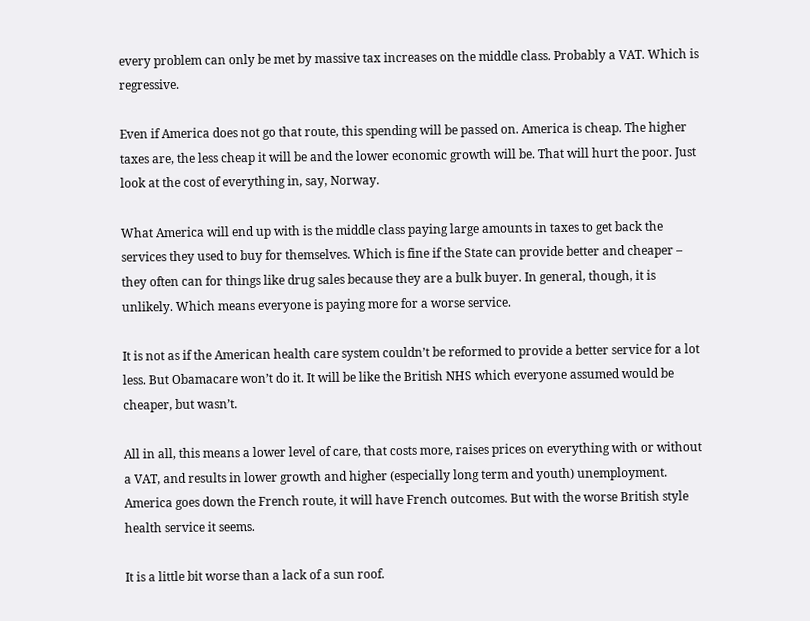every problem can only be met by massive tax increases on the middle class. Probably a VAT. Which is regressive.

Even if America does not go that route, this spending will be passed on. America is cheap. The higher taxes are, the less cheap it will be and the lower economic growth will be. That will hurt the poor. Just look at the cost of everything in, say, Norway.

What America will end up with is the middle class paying large amounts in taxes to get back the services they used to buy for themselves. Which is fine if the State can provide better and cheaper – they often can for things like drug sales because they are a bulk buyer. In general, though, it is unlikely. Which means everyone is paying more for a worse service.

It is not as if the American health care system couldn’t be reformed to provide a better service for a lot less. But Obamacare won’t do it. It will be like the British NHS which everyone assumed would be cheaper, but wasn’t.

All in all, this means a lower level of care, that costs more, raises prices on everything with or without a VAT, and results in lower growth and higher (especially long term and youth) unemployment. America goes down the French route, it will have French outcomes. But with the worse British style health service it seems.

It is a little bit worse than a lack of a sun roof.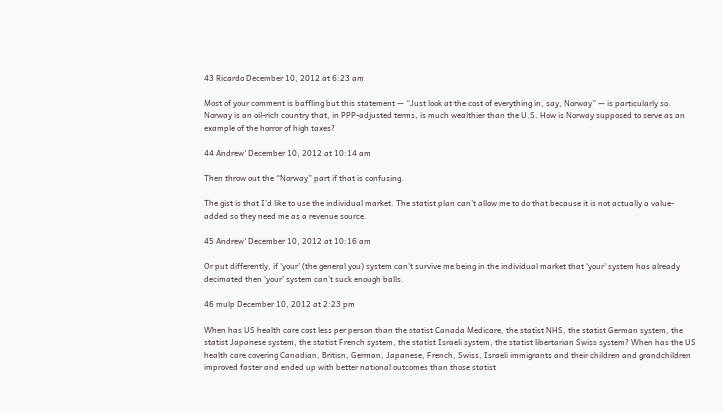43 Ricardo December 10, 2012 at 6:23 am

Most of your comment is baffling but this statement — “Just look at the cost of everything in, say, Norway” — is particularly so. Norway is an oil-rich country that, in PPP-adjusted terms, is much wealthier than the U.S. How is Norway supposed to serve as an example of the horror of high taxes?

44 Andrew' December 10, 2012 at 10:14 am

Then throw out the “Norway” part if that is confusing.

The gist is that I’d like to use the individual market. The statist plan can’t allow me to do that because it is not actually a value-added so they need me as a revenue source.

45 Andrew' December 10, 2012 at 10:16 am

Or put differently, if ‘your’ (the general you) system can’t survive me being in the individual market that ‘your’ system has already decimated then ‘your’ system can’t suck enough balls.

46 mulp December 10, 2012 at 2:23 pm

When has US health care cost less per person than the statist Canada Medicare, the statist NHS, the statist German system, the statist Japanese system, the statist French system, the statist Israeli system, the statist libertarian Swiss system? When has the US health care covering Canadian, Britisn, German, Japanese, French, Swiss, Israeli immigrants and their children and grandchildren improved faster and ended up with better national outcomes than those statist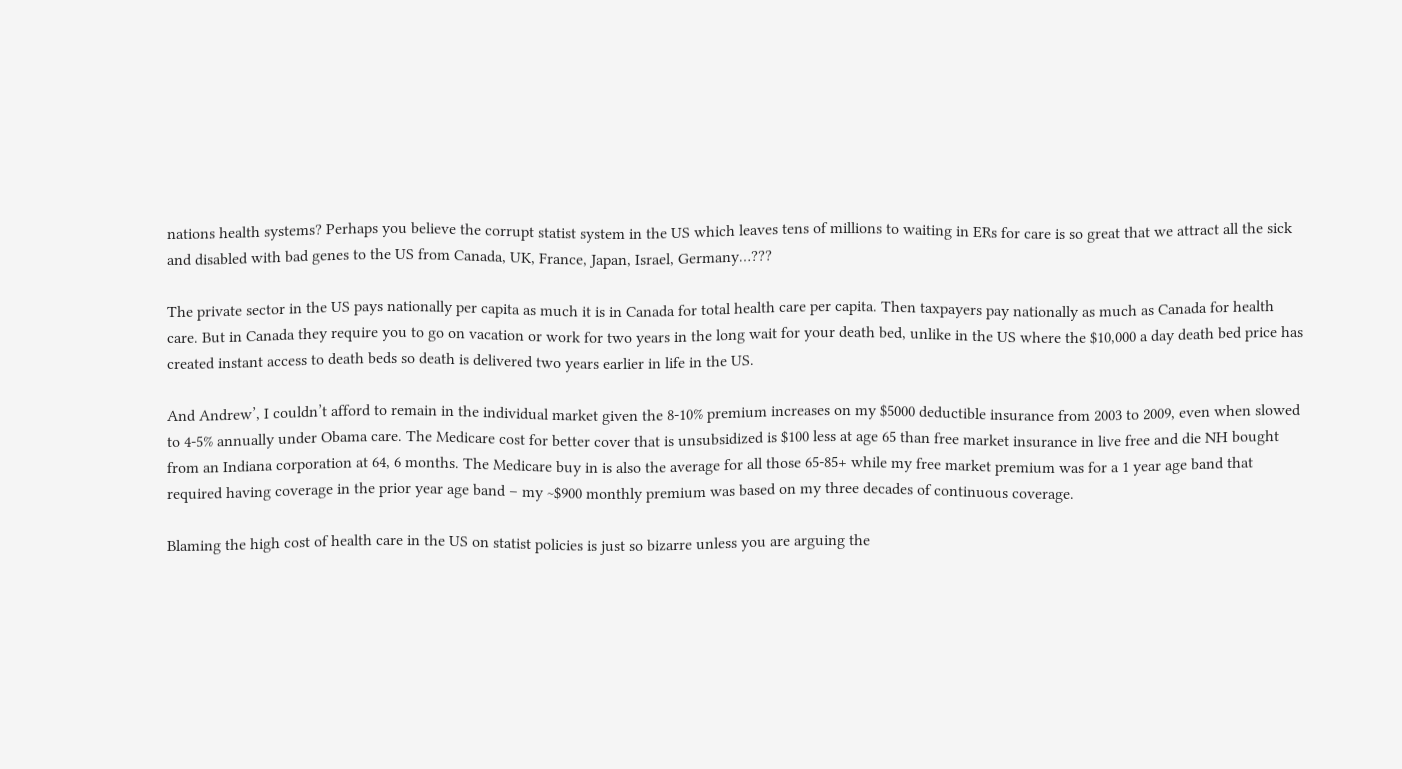nations health systems? Perhaps you believe the corrupt statist system in the US which leaves tens of millions to waiting in ERs for care is so great that we attract all the sick and disabled with bad genes to the US from Canada, UK, France, Japan, Israel, Germany…???

The private sector in the US pays nationally per capita as much it is in Canada for total health care per capita. Then taxpayers pay nationally as much as Canada for health care. But in Canada they require you to go on vacation or work for two years in the long wait for your death bed, unlike in the US where the $10,000 a day death bed price has created instant access to death beds so death is delivered two years earlier in life in the US.

And Andrew’, I couldn’t afford to remain in the individual market given the 8-10% premium increases on my $5000 deductible insurance from 2003 to 2009, even when slowed to 4-5% annually under Obama care. The Medicare cost for better cover that is unsubsidized is $100 less at age 65 than free market insurance in live free and die NH bought from an Indiana corporation at 64, 6 months. The Medicare buy in is also the average for all those 65-85+ while my free market premium was for a 1 year age band that required having coverage in the prior year age band – my ~$900 monthly premium was based on my three decades of continuous coverage.

Blaming the high cost of health care in the US on statist policies is just so bizarre unless you are arguing the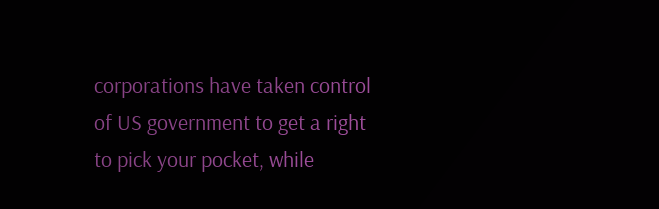corporations have taken control of US government to get a right to pick your pocket, while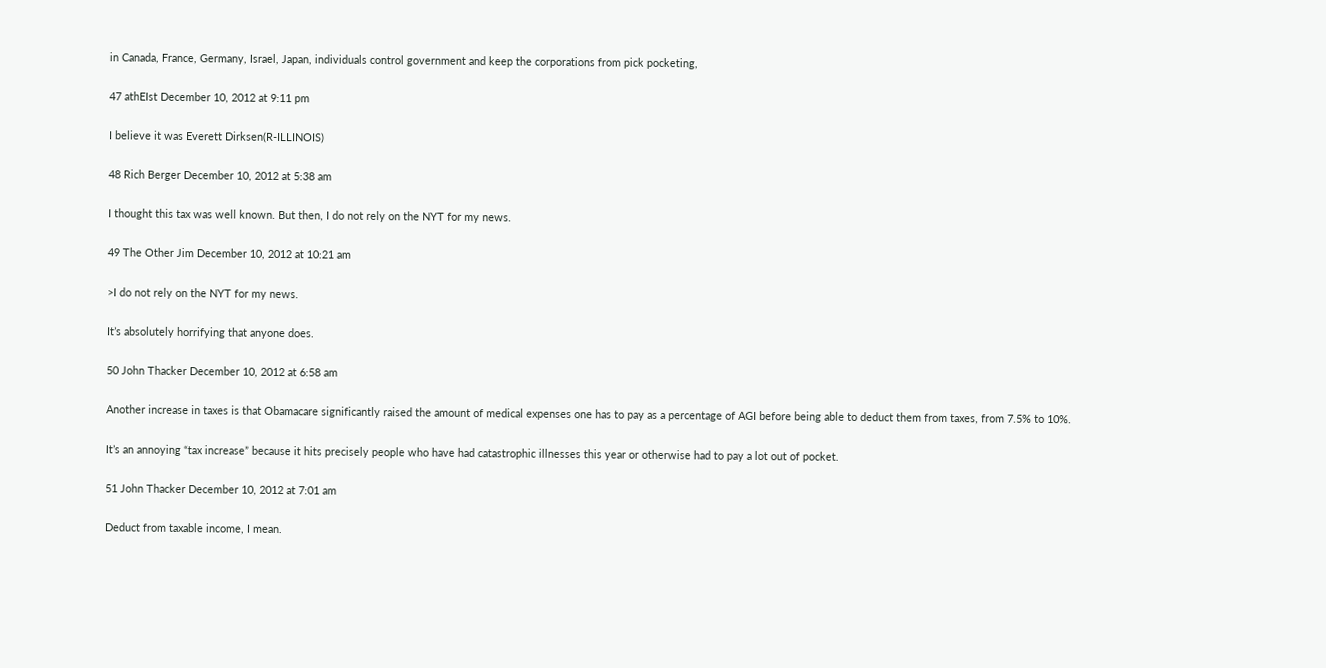in Canada, France, Germany, Israel, Japan, individuals control government and keep the corporations from pick pocketing,

47 athEIst December 10, 2012 at 9:11 pm

I believe it was Everett Dirksen(R-ILLINOIS)

48 Rich Berger December 10, 2012 at 5:38 am

I thought this tax was well known. But then, I do not rely on the NYT for my news.

49 The Other Jim December 10, 2012 at 10:21 am

>I do not rely on the NYT for my news.

It’s absolutely horrifying that anyone does.

50 John Thacker December 10, 2012 at 6:58 am

Another increase in taxes is that Obamacare significantly raised the amount of medical expenses one has to pay as a percentage of AGI before being able to deduct them from taxes, from 7.5% to 10%.

It’s an annoying “tax increase” because it hits precisely people who have had catastrophic illnesses this year or otherwise had to pay a lot out of pocket.

51 John Thacker December 10, 2012 at 7:01 am

Deduct from taxable income, I mean.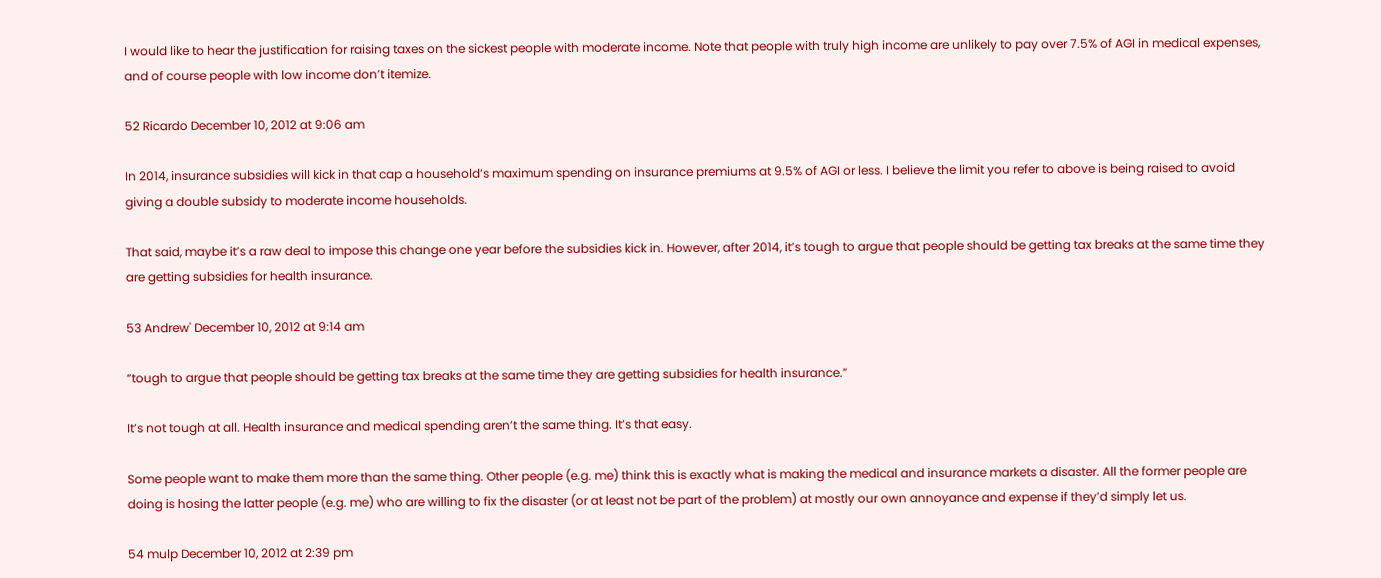I would like to hear the justification for raising taxes on the sickest people with moderate income. Note that people with truly high income are unlikely to pay over 7.5% of AGI in medical expenses, and of course people with low income don’t itemize.

52 Ricardo December 10, 2012 at 9:06 am

In 2014, insurance subsidies will kick in that cap a household’s maximum spending on insurance premiums at 9.5% of AGI or less. I believe the limit you refer to above is being raised to avoid giving a double subsidy to moderate income households.

That said, maybe it’s a raw deal to impose this change one year before the subsidies kick in. However, after 2014, it’s tough to argue that people should be getting tax breaks at the same time they are getting subsidies for health insurance.

53 Andrew' December 10, 2012 at 9:14 am

“tough to argue that people should be getting tax breaks at the same time they are getting subsidies for health insurance.”

It’s not tough at all. Health insurance and medical spending aren’t the same thing. It’s that easy.

Some people want to make them more than the same thing. Other people (e.g. me) think this is exactly what is making the medical and insurance markets a disaster. All the former people are doing is hosing the latter people (e.g. me) who are willing to fix the disaster (or at least not be part of the problem) at mostly our own annoyance and expense if they’d simply let us.

54 mulp December 10, 2012 at 2:39 pm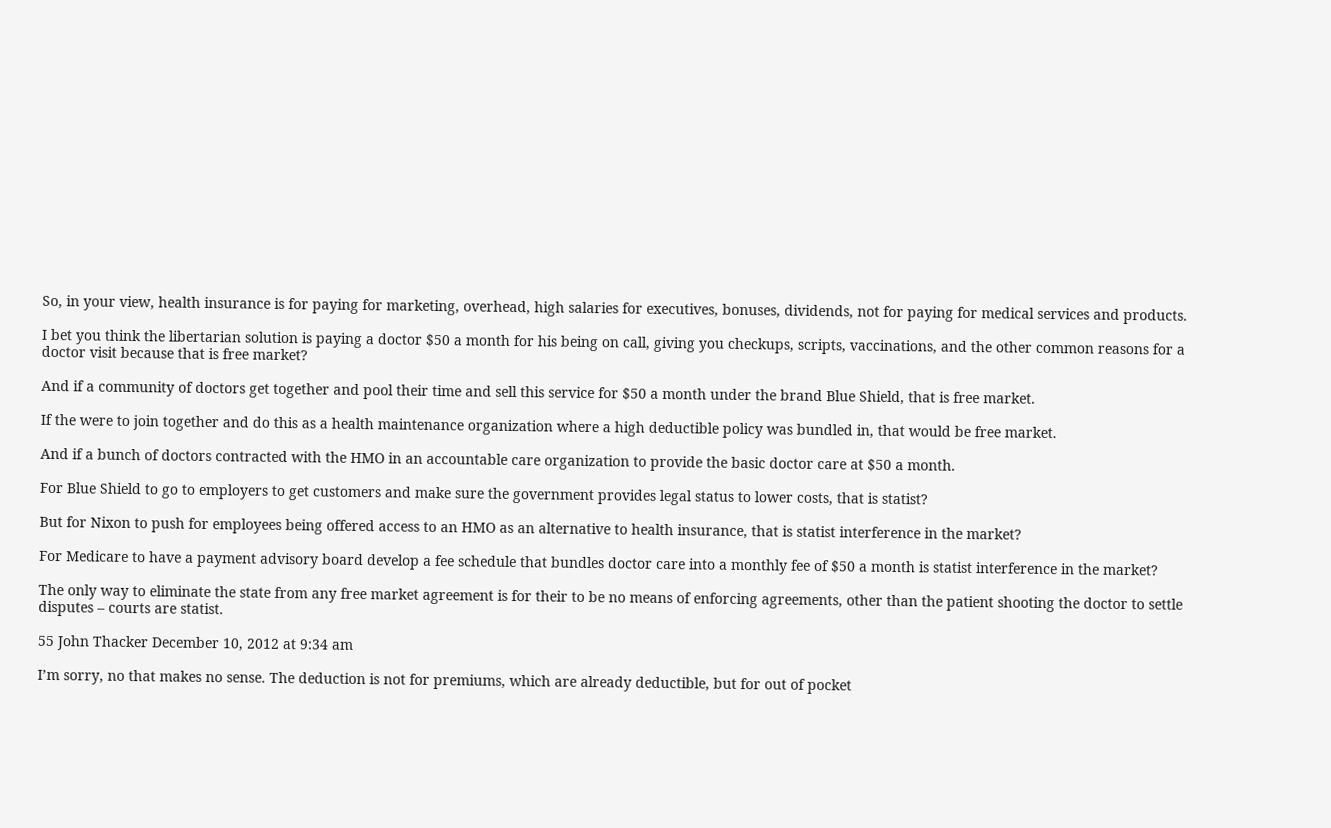So, in your view, health insurance is for paying for marketing, overhead, high salaries for executives, bonuses, dividends, not for paying for medical services and products.

I bet you think the libertarian solution is paying a doctor $50 a month for his being on call, giving you checkups, scripts, vaccinations, and the other common reasons for a doctor visit because that is free market?

And if a community of doctors get together and pool their time and sell this service for $50 a month under the brand Blue Shield, that is free market.

If the were to join together and do this as a health maintenance organization where a high deductible policy was bundled in, that would be free market.

And if a bunch of doctors contracted with the HMO in an accountable care organization to provide the basic doctor care at $50 a month.

For Blue Shield to go to employers to get customers and make sure the government provides legal status to lower costs, that is statist?

But for Nixon to push for employees being offered access to an HMO as an alternative to health insurance, that is statist interference in the market?

For Medicare to have a payment advisory board develop a fee schedule that bundles doctor care into a monthly fee of $50 a month is statist interference in the market?

The only way to eliminate the state from any free market agreement is for their to be no means of enforcing agreements, other than the patient shooting the doctor to settle disputes – courts are statist.

55 John Thacker December 10, 2012 at 9:34 am

I’m sorry, no that makes no sense. The deduction is not for premiums, which are already deductible, but for out of pocket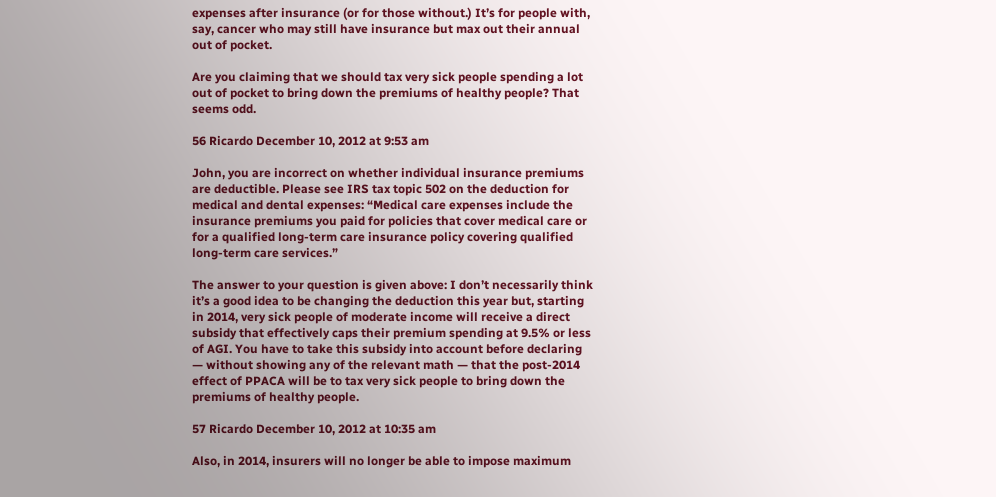expenses after insurance (or for those without.) It’s for people with, say, cancer who may still have insurance but max out their annual out of pocket.

Are you claiming that we should tax very sick people spending a lot out of pocket to bring down the premiums of healthy people? That seems odd.

56 Ricardo December 10, 2012 at 9:53 am

John, you are incorrect on whether individual insurance premiums are deductible. Please see IRS tax topic 502 on the deduction for medical and dental expenses: “Medical care expenses include the insurance premiums you paid for policies that cover medical care or for a qualified long-term care insurance policy covering qualified long-term care services.”

The answer to your question is given above: I don’t necessarily think it’s a good idea to be changing the deduction this year but, starting in 2014, very sick people of moderate income will receive a direct subsidy that effectively caps their premium spending at 9.5% or less of AGI. You have to take this subsidy into account before declaring — without showing any of the relevant math — that the post-2014 effect of PPACA will be to tax very sick people to bring down the premiums of healthy people.

57 Ricardo December 10, 2012 at 10:35 am

Also, in 2014, insurers will no longer be able to impose maximum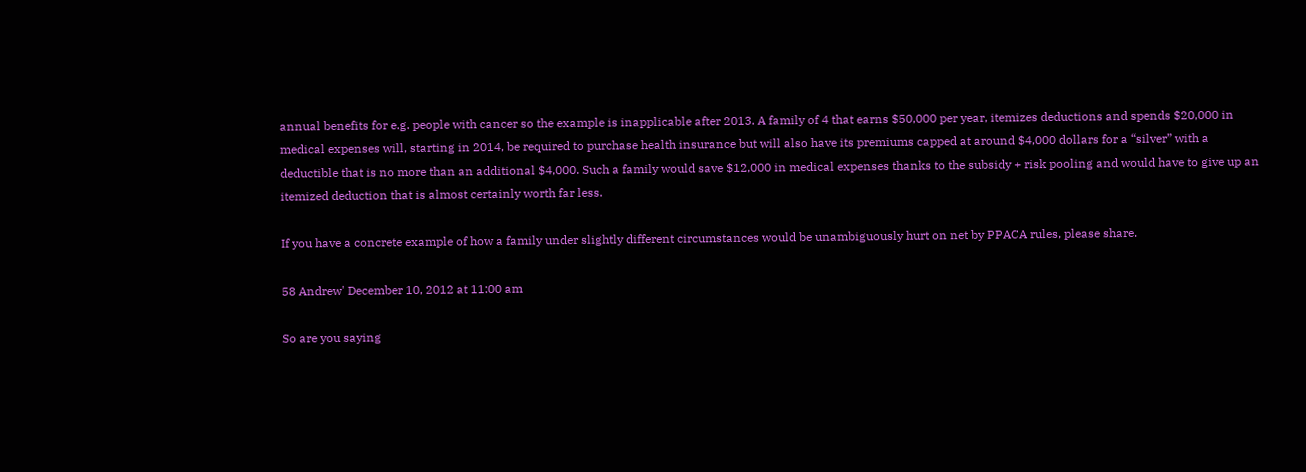annual benefits for e.g. people with cancer so the example is inapplicable after 2013. A family of 4 that earns $50,000 per year, itemizes deductions and spends $20,000 in medical expenses will, starting in 2014, be required to purchase health insurance but will also have its premiums capped at around $4,000 dollars for a “silver” with a deductible that is no more than an additional $4,000. Such a family would save $12,000 in medical expenses thanks to the subsidy + risk pooling and would have to give up an itemized deduction that is almost certainly worth far less.

If you have a concrete example of how a family under slightly different circumstances would be unambiguously hurt on net by PPACA rules, please share.

58 Andrew' December 10, 2012 at 11:00 am

So are you saying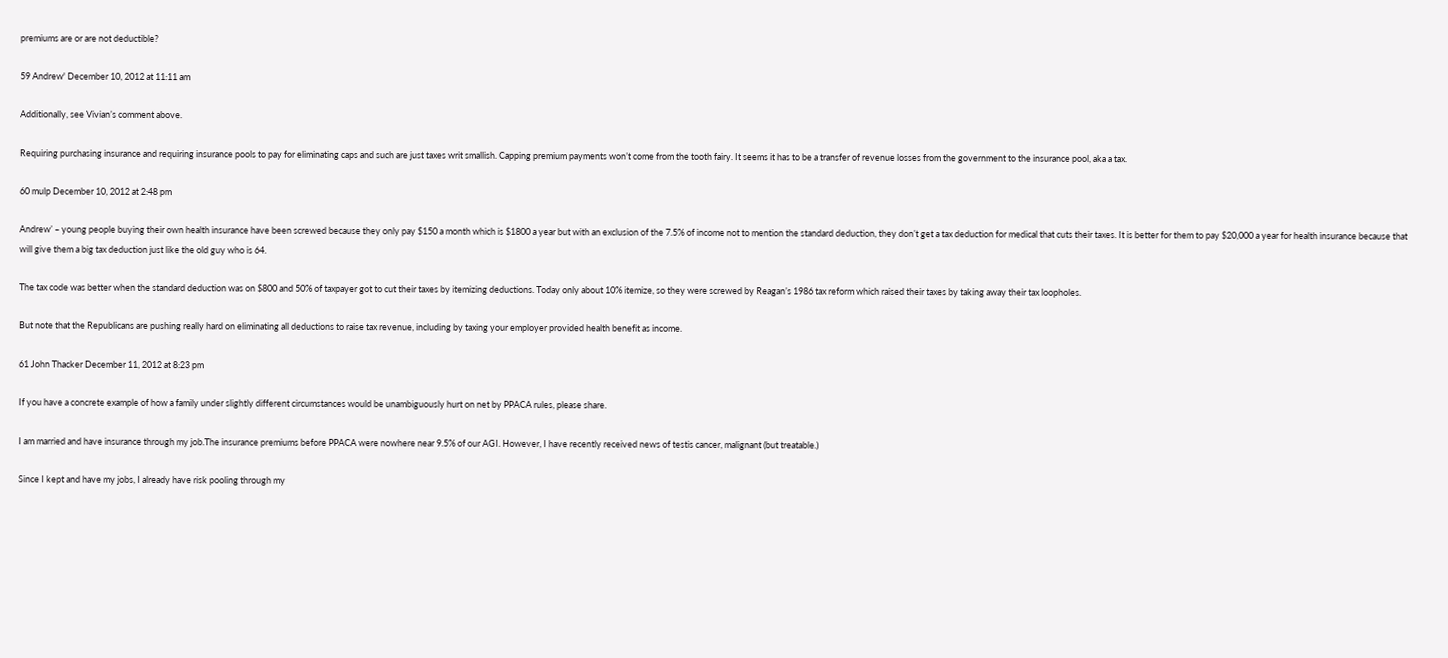premiums are or are not deductible?

59 Andrew' December 10, 2012 at 11:11 am

Additionally, see Vivian’s comment above.

Requiring purchasing insurance and requiring insurance pools to pay for eliminating caps and such are just taxes writ smallish. Capping premium payments won’t come from the tooth fairy. It seems it has to be a transfer of revenue losses from the government to the insurance pool, aka a tax.

60 mulp December 10, 2012 at 2:48 pm

Andrew’ – young people buying their own health insurance have been screwed because they only pay $150 a month which is $1800 a year but with an exclusion of the 7.5% of income not to mention the standard deduction, they don’t get a tax deduction for medical that cuts their taxes. It is better for them to pay $20,000 a year for health insurance because that will give them a big tax deduction just like the old guy who is 64.

The tax code was better when the standard deduction was on $800 and 50% of taxpayer got to cut their taxes by itemizing deductions. Today only about 10% itemize, so they were screwed by Reagan’s 1986 tax reform which raised their taxes by taking away their tax loopholes.

But note that the Republicans are pushing really hard on eliminating all deductions to raise tax revenue, including by taxing your employer provided health benefit as income.

61 John Thacker December 11, 2012 at 8:23 pm

If you have a concrete example of how a family under slightly different circumstances would be unambiguously hurt on net by PPACA rules, please share.

I am married and have insurance through my job.The insurance premiums before PPACA were nowhere near 9.5% of our AGI. However, I have recently received news of testis cancer, malignant (but treatable.)

Since I kept and have my jobs, I already have risk pooling through my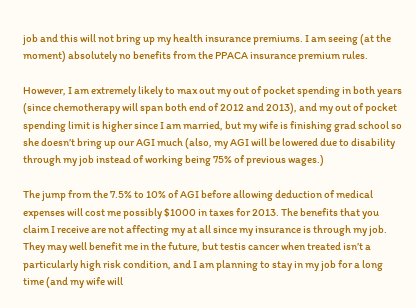job and this will not bring up my health insurance premiums. I am seeing (at the moment) absolutely no benefits from the PPACA insurance premium rules.

However, I am extremely likely to max out my out of pocket spending in both years (since chemotherapy will span both end of 2012 and 2013), and my out of pocket spending limit is higher since I am married, but my wife is finishing grad school so she doesn’t bring up our AGI much (also, my AGI will be lowered due to disability through my job instead of working being 75% of previous wages.)

The jump from the 7.5% to 10% of AGI before allowing deduction of medical expenses will cost me possibly $1000 in taxes for 2013. The benefits that you claim I receive are not affecting my at all since my insurance is through my job. They may well benefit me in the future, but testis cancer when treated isn’t a particularly high risk condition, and I am planning to stay in my job for a long time (and my wife will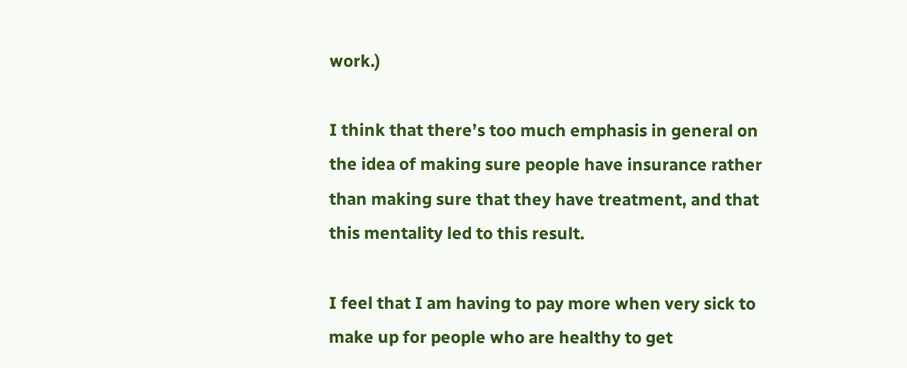work.)

I think that there’s too much emphasis in general on the idea of making sure people have insurance rather than making sure that they have treatment, and that this mentality led to this result.

I feel that I am having to pay more when very sick to make up for people who are healthy to get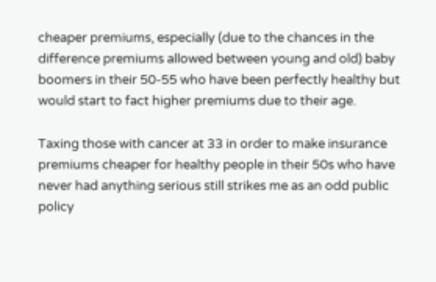cheaper premiums, especially (due to the chances in the difference premiums allowed between young and old) baby boomers in their 50-55 who have been perfectly healthy but would start to fact higher premiums due to their age.

Taxing those with cancer at 33 in order to make insurance premiums cheaper for healthy people in their 50s who have never had anything serious still strikes me as an odd public policy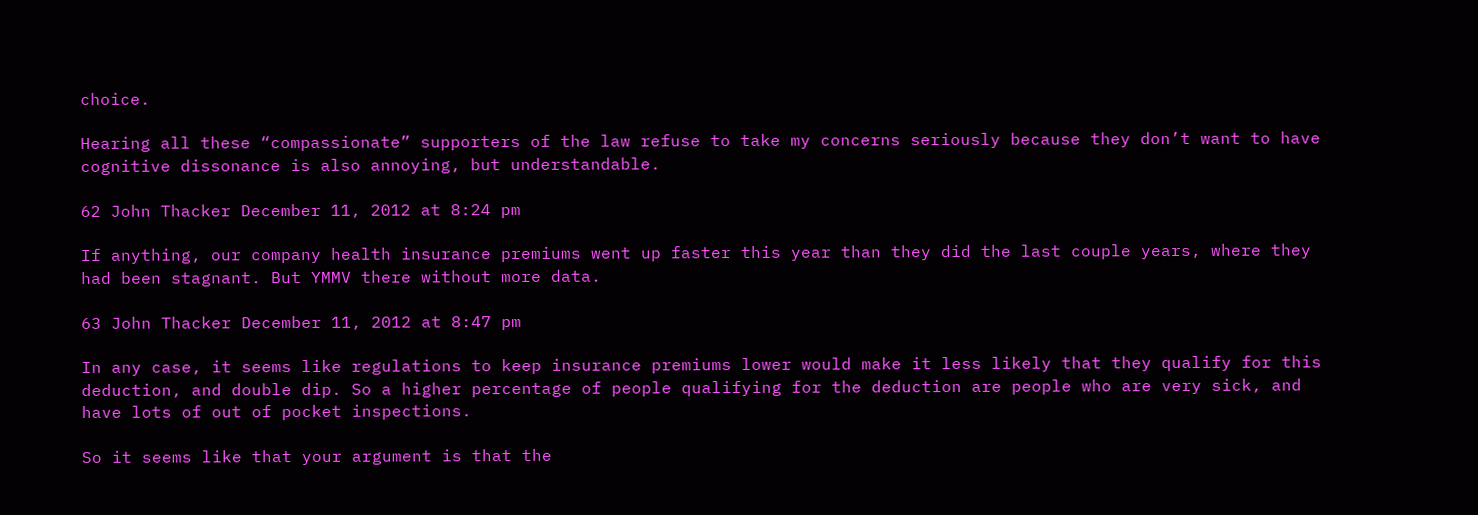choice.

Hearing all these “compassionate” supporters of the law refuse to take my concerns seriously because they don’t want to have cognitive dissonance is also annoying, but understandable.

62 John Thacker December 11, 2012 at 8:24 pm

If anything, our company health insurance premiums went up faster this year than they did the last couple years, where they had been stagnant. But YMMV there without more data.

63 John Thacker December 11, 2012 at 8:47 pm

In any case, it seems like regulations to keep insurance premiums lower would make it less likely that they qualify for this deduction, and double dip. So a higher percentage of people qualifying for the deduction are people who are very sick, and have lots of out of pocket inspections.

So it seems like that your argument is that the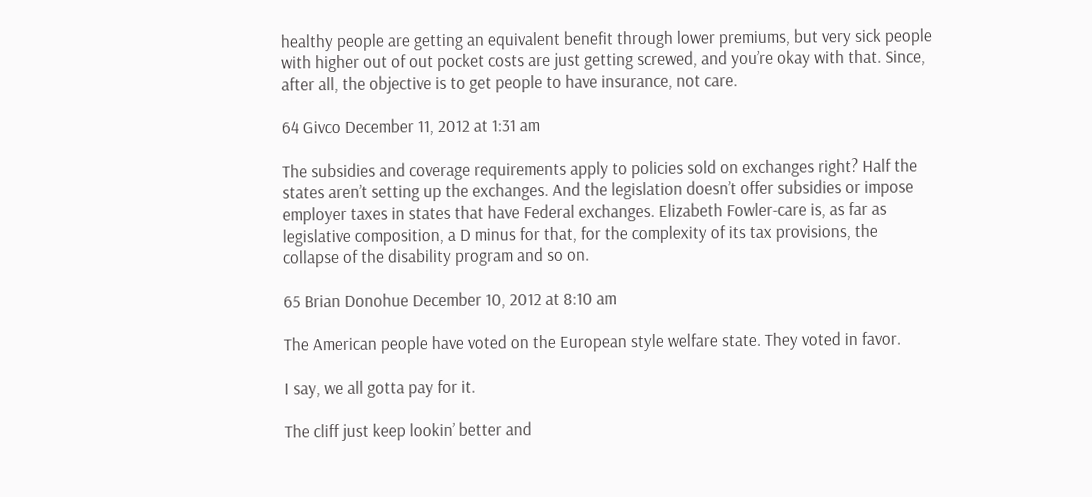healthy people are getting an equivalent benefit through lower premiums, but very sick people with higher out of out pocket costs are just getting screwed, and you’re okay with that. Since, after all, the objective is to get people to have insurance, not care.

64 Givco December 11, 2012 at 1:31 am

The subsidies and coverage requirements apply to policies sold on exchanges right? Half the states aren’t setting up the exchanges. And the legislation doesn’t offer subsidies or impose employer taxes in states that have Federal exchanges. Elizabeth Fowler-care is, as far as legislative composition, a D minus for that, for the complexity of its tax provisions, the collapse of the disability program and so on.

65 Brian Donohue December 10, 2012 at 8:10 am

The American people have voted on the European style welfare state. They voted in favor.

I say, we all gotta pay for it.

The cliff just keep lookin’ better and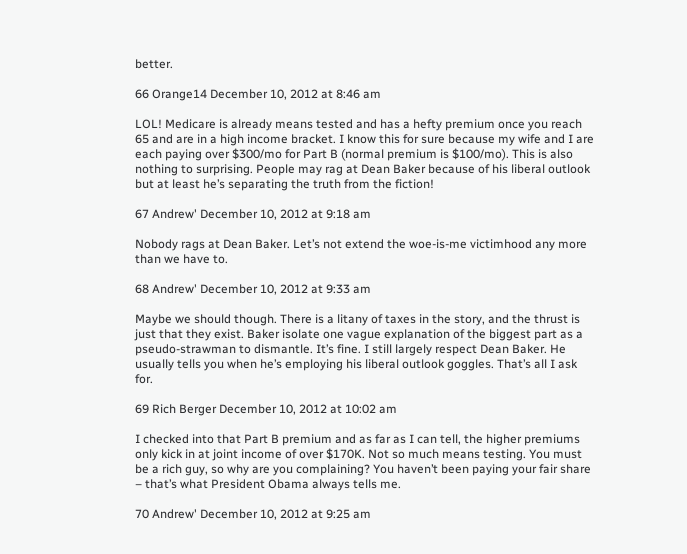better.

66 Orange14 December 10, 2012 at 8:46 am

LOL! Medicare is already means tested and has a hefty premium once you reach 65 and are in a high income bracket. I know this for sure because my wife and I are each paying over $300/mo for Part B (normal premium is $100/mo). This is also nothing to surprising. People may rag at Dean Baker because of his liberal outlook but at least he’s separating the truth from the fiction!

67 Andrew' December 10, 2012 at 9:18 am

Nobody rags at Dean Baker. Let’s not extend the woe-is-me victimhood any more than we have to.

68 Andrew' December 10, 2012 at 9:33 am

Maybe we should though. There is a litany of taxes in the story, and the thrust is just that they exist. Baker isolate one vague explanation of the biggest part as a pseudo-strawman to dismantle. It’s fine. I still largely respect Dean Baker. He usually tells you when he’s employing his liberal outlook goggles. That’s all I ask for.

69 Rich Berger December 10, 2012 at 10:02 am

I checked into that Part B premium and as far as I can tell, the higher premiums only kick in at joint income of over $170K. Not so much means testing. You must be a rich guy, so why are you complaining? You haven’t been paying your fair share – that’s what President Obama always tells me.

70 Andrew' December 10, 2012 at 9:25 am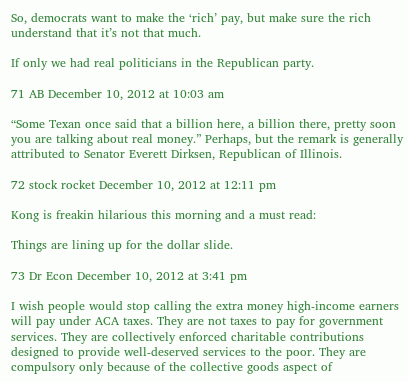So, democrats want to make the ‘rich’ pay, but make sure the rich understand that it’s not that much.

If only we had real politicians in the Republican party.

71 AB December 10, 2012 at 10:03 am

“Some Texan once said that a billion here, a billion there, pretty soon you are talking about real money.” Perhaps, but the remark is generally attributed to Senator Everett Dirksen, Republican of Illinois.

72 stock rocket December 10, 2012 at 12:11 pm

Kong is freakin hilarious this morning and a must read:

Things are lining up for the dollar slide.

73 Dr Econ December 10, 2012 at 3:41 pm

I wish people would stop calling the extra money high-income earners will pay under ACA taxes. They are not taxes to pay for government services. They are collectively enforced charitable contributions designed to provide well-deserved services to the poor. They are compulsory only because of the collective goods aspect of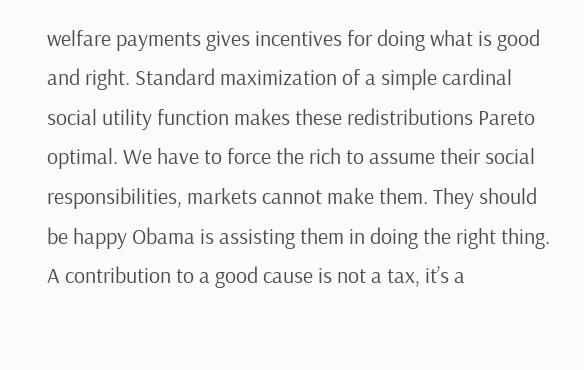welfare payments gives incentives for doing what is good and right. Standard maximization of a simple cardinal social utility function makes these redistributions Pareto optimal. We have to force the rich to assume their social responsibilities, markets cannot make them. They should be happy Obama is assisting them in doing the right thing. A contribution to a good cause is not a tax, it’s a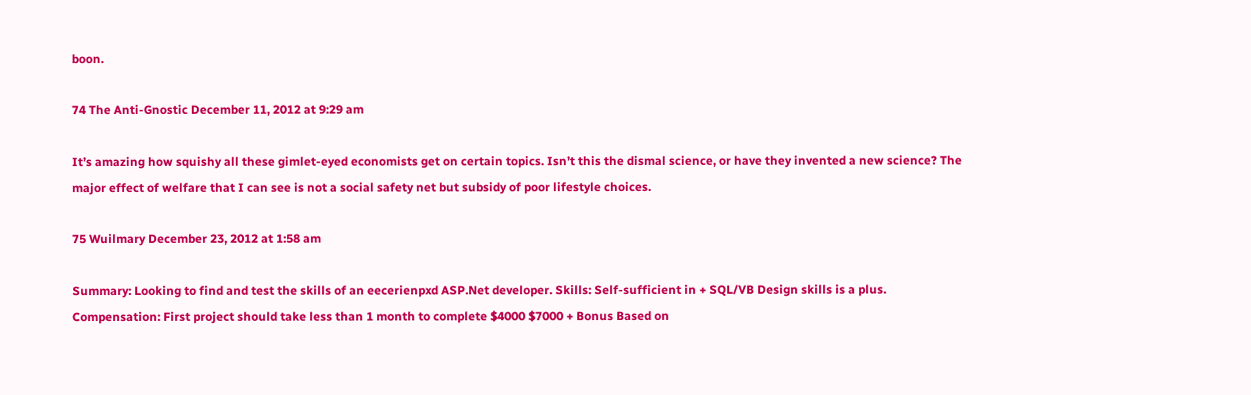boon.

74 The Anti-Gnostic December 11, 2012 at 9:29 am

It’s amazing how squishy all these gimlet-eyed economists get on certain topics. Isn’t this the dismal science, or have they invented a new science? The major effect of welfare that I can see is not a social safety net but subsidy of poor lifestyle choices.

75 Wuilmary December 23, 2012 at 1:58 am

Summary: Looking to find and test the skills of an eecerienpxd ASP.Net developer. Skills: Self-sufficient in + SQL/VB Design skills is a plus. Compensation: First project should take less than 1 month to complete $4000 $7000 + Bonus Based on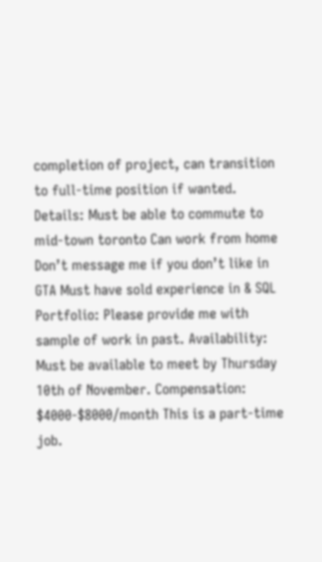completion of project, can transition to full-time position if wanted. Details: Must be able to commute to mid-town toronto Can work from home Don’t message me if you don’t like in GTA Must have sold experience in & SQL Portfolio: Please provide me with sample of work in past. Availability: Must be available to meet by Thursday 10th of November. Compensation: $4000-$8000/month This is a part-time job.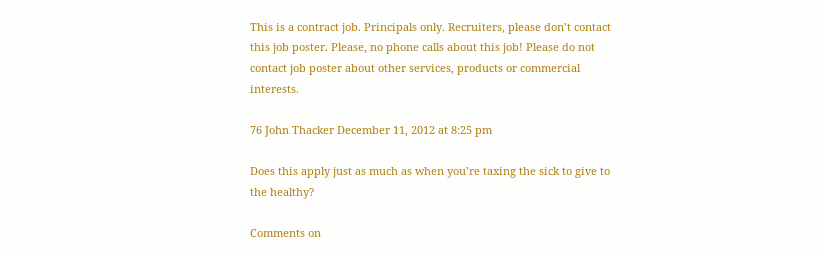This is a contract job. Principals only. Recruiters, please don’t contact this job poster. Please, no phone calls about this job! Please do not contact job poster about other services, products or commercial interests.

76 John Thacker December 11, 2012 at 8:25 pm

Does this apply just as much as when you’re taxing the sick to give to the healthy?

Comments on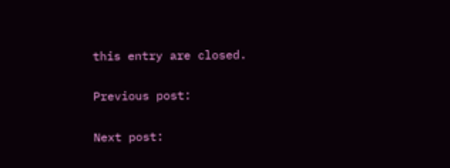this entry are closed.

Previous post:

Next post: